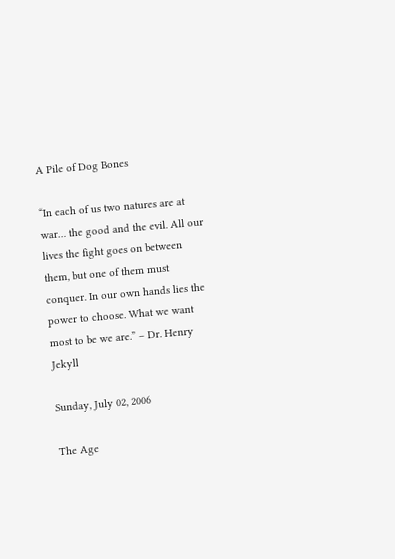A Pile of Dog Bones

“In each of us two natures are at war… the good and the evil. All our lives the fight goes on between them, but one of them must conquer. In our own hands lies the power to choose. What we want most to be we are.” – Dr. Henry Jekyll

Sunday, July 02, 2006

The Age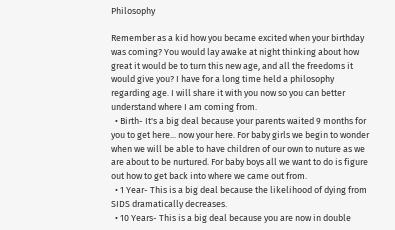Philosophy

Remember as a kid how you became excited when your birthday was coming? You would lay awake at night thinking about how great it would be to turn this new age, and all the freedoms it would give you? I have for a long time held a philosophy regarding age. I will share it with you now so you can better understand where I am coming from.
  • Birth- It's a big deal because your parents waited 9 months for you to get here... now your here. For baby girls we begin to wonder when we will be able to have children of our own to nuture as we are about to be nurtured. For baby boys all we want to do is figure out how to get back into where we came out from.
  • 1 Year- This is a big deal because the likelihood of dying from SIDS dramatically decreases.
  • 10 Years- This is a big deal because you are now in double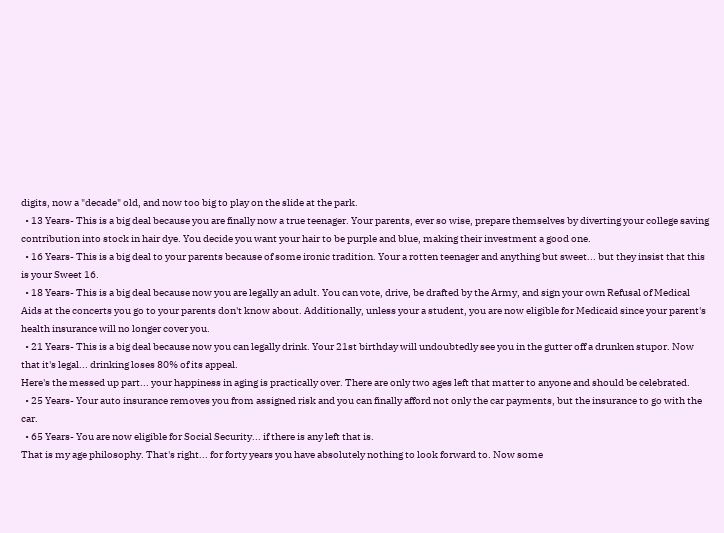digits, now a "decade" old, and now too big to play on the slide at the park.
  • 13 Years- This is a big deal because you are finally now a true teenager. Your parents, ever so wise, prepare themselves by diverting your college saving contribution into stock in hair dye. You decide you want your hair to be purple and blue, making their investment a good one.
  • 16 Years- This is a big deal to your parents because of some ironic tradition. Your a rotten teenager and anything but sweet... but they insist that this is your Sweet 16.
  • 18 Years- This is a big deal because now you are legally an adult. You can vote, drive, be drafted by the Army, and sign your own Refusal of Medical Aids at the concerts you go to your parents don't know about. Additionally, unless your a student, you are now eligible for Medicaid since your parent's health insurance will no longer cover you.
  • 21 Years- This is a big deal because now you can legally drink. Your 21st birthday will undoubtedly see you in the gutter off a drunken stupor. Now that it's legal... drinking loses 80% of its appeal.
Here's the messed up part... your happiness in aging is practically over. There are only two ages left that matter to anyone and should be celebrated.
  • 25 Years- Your auto insurance removes you from assigned risk and you can finally afford not only the car payments, but the insurance to go with the car.
  • 65 Years- You are now eligible for Social Security... if there is any left that is.
That is my age philosophy. That's right... for forty years you have absolutely nothing to look forward to. Now some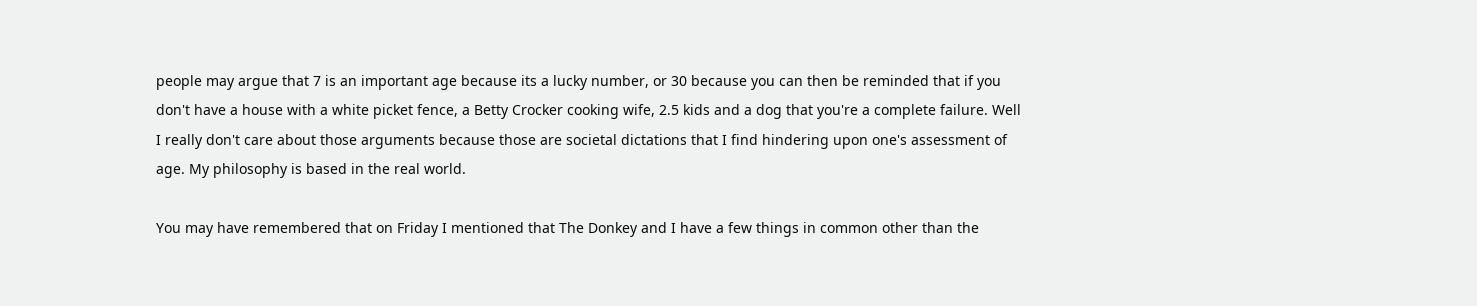people may argue that 7 is an important age because its a lucky number, or 30 because you can then be reminded that if you don't have a house with a white picket fence, a Betty Crocker cooking wife, 2.5 kids and a dog that you're a complete failure. Well I really don't care about those arguments because those are societal dictations that I find hindering upon one's assessment of age. My philosophy is based in the real world.

You may have remembered that on Friday I mentioned that The Donkey and I have a few things in common other than the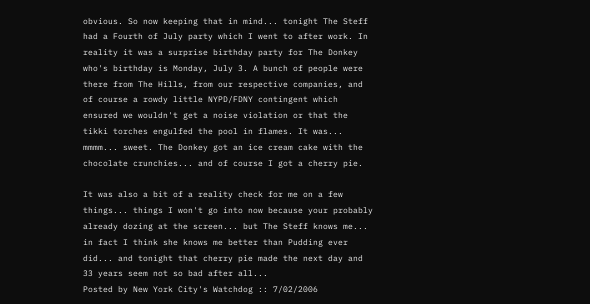obvious. So now keeping that in mind... tonight The Steff had a Fourth of July party which I went to after work. In reality it was a surprise birthday party for The Donkey who's birthday is Monday, July 3. A bunch of people were there from The Hills, from our respective companies, and of course a rowdy little NYPD/FDNY contingent which ensured we wouldn't get a noise violation or that the tikki torches engulfed the pool in flames. It was... mmmm... sweet. The Donkey got an ice cream cake with the chocolate crunchies... and of course I got a cherry pie.

It was also a bit of a reality check for me on a few things... things I won't go into now because your probably already dozing at the screen... but The Steff knows me... in fact I think she knows me better than Pudding ever did... and tonight that cherry pie made the next day and 33 years seem not so bad after all...
Posted by New York City's Watchdog :: 7/02/2006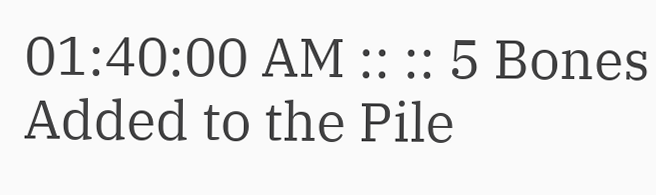01:40:00 AM :: :: 5 Bones Added to the Pile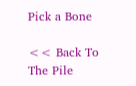Pick a Bone

<< Back To The Pile